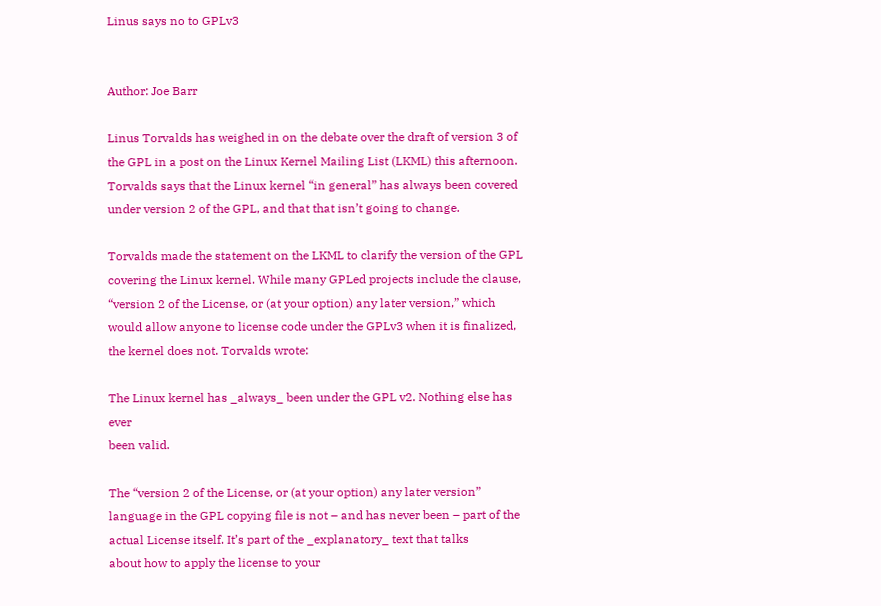Linus says no to GPLv3


Author: Joe Barr

Linus Torvalds has weighed in on the debate over the draft of version 3 of the GPL in a post on the Linux Kernel Mailing List (LKML) this afternoon. Torvalds says that the Linux kernel “in general” has always been covered under version 2 of the GPL, and that that isn’t going to change.

Torvalds made the statement on the LKML to clarify the version of the GPL covering the Linux kernel. While many GPLed projects include the clause, “version 2 of the License, or (at your option) any later version,” which would allow anyone to license code under the GPLv3 when it is finalized, the kernel does not. Torvalds wrote:

The Linux kernel has _always_ been under the GPL v2. Nothing else has ever
been valid.

The “version 2 of the License, or (at your option) any later version”
language in the GPL copying file is not – and has never been – part of the
actual License itself. It’s part of the _explanatory_ text that talks
about how to apply the license to your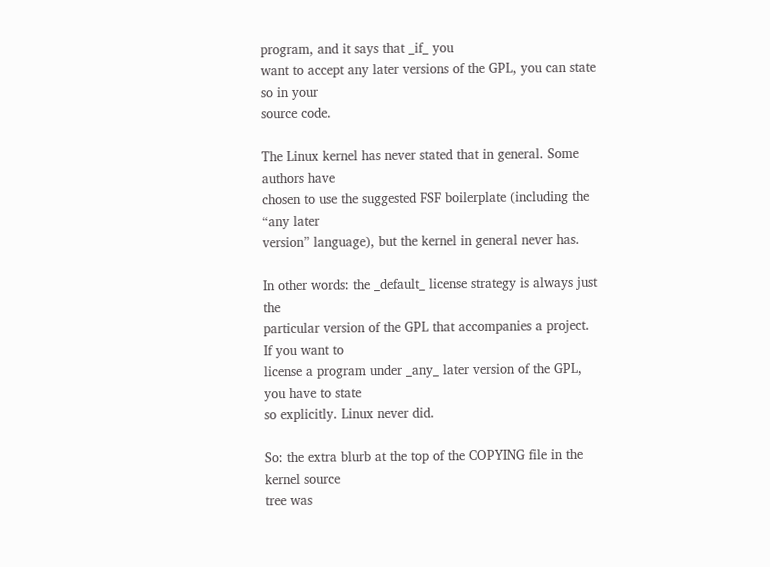program, and it says that _if_ you
want to accept any later versions of the GPL, you can state so in your
source code.

The Linux kernel has never stated that in general. Some authors have
chosen to use the suggested FSF boilerplate (including the “any later
version” language), but the kernel in general never has.

In other words: the _default_ license strategy is always just the
particular version of the GPL that accompanies a project. If you want to
license a program under _any_ later version of the GPL, you have to state
so explicitly. Linux never did.

So: the extra blurb at the top of the COPYING file in the kernel source
tree was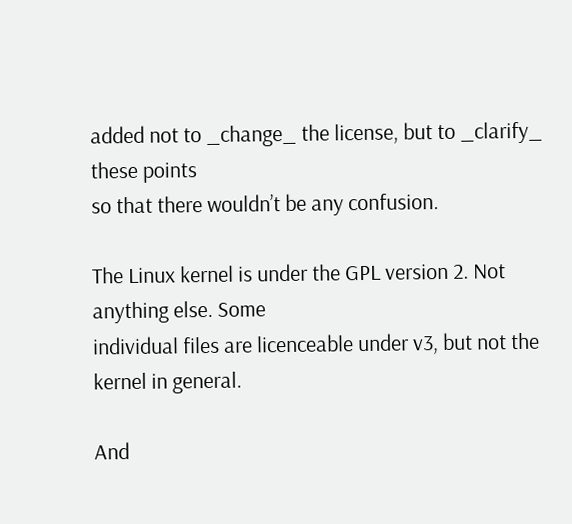added not to _change_ the license, but to _clarify_ these points
so that there wouldn’t be any confusion.

The Linux kernel is under the GPL version 2. Not anything else. Some
individual files are licenceable under v3, but not the kernel in general.

And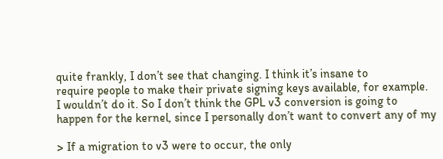quite frankly, I don’t see that changing. I think it’s insane to
require people to make their private signing keys available, for example.
I wouldn’t do it. So I don’t think the GPL v3 conversion is going to
happen for the kernel, since I personally don’t want to convert any of my

> If a migration to v3 were to occur, the only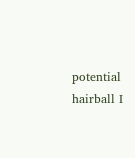potential hairball I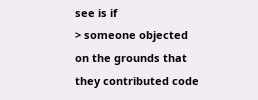see is if
> someone objected on the grounds that they contributed code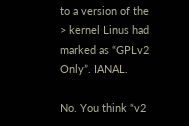to a version of the
> kernel Linus had marked as “GPLv2 Only”. IANAL.

No. You think “v2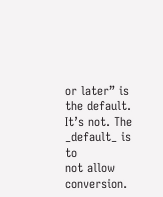or later” is the default. It’s not. The _default_ is to
not allow conversion.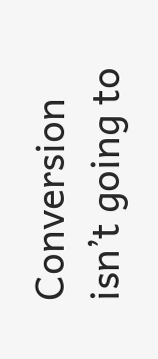Conversion isn’t going to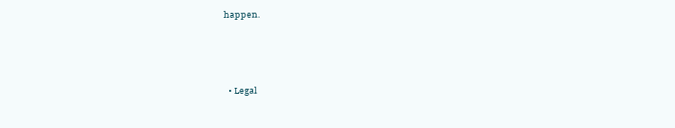happen.



  • Legal